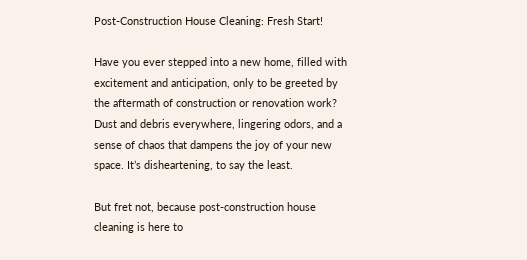Post-Construction House Cleaning: Fresh Start!

Have you ever stepped into a new home, filled with excitement and anticipation, only to be greeted by the aftermath of construction or renovation work? Dust and debris everywhere, lingering odors, and a sense of chaos that dampens the joy of your new space. It’s disheartening, to say the least.

But fret not, because post-construction house cleaning is here to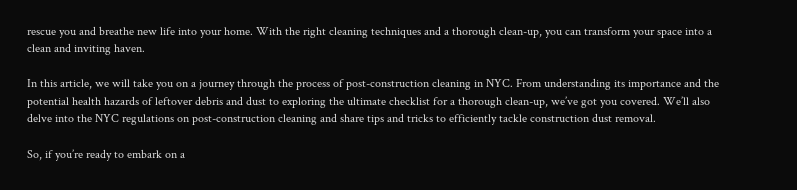rescue you and breathe new life into your home. With the right cleaning techniques and a thorough clean-up, you can transform your space into a clean and inviting haven.

In this article, we will take you on a journey through the process of post-construction cleaning in NYC. From understanding its importance and the potential health hazards of leftover debris and dust to exploring the ultimate checklist for a thorough clean-up, we’ve got you covered. We’ll also delve into the NYC regulations on post-construction cleaning and share tips and tricks to efficiently tackle construction dust removal.

So, if you’re ready to embark on a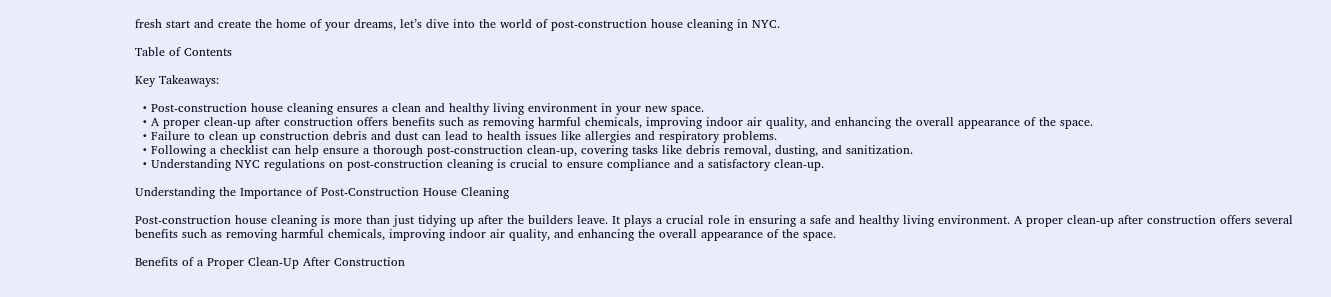fresh start and create the home of your dreams, let’s dive into the world of post-construction house cleaning in NYC.

Table of Contents

Key Takeaways:

  • Post-construction house cleaning ensures a clean and healthy living environment in your new space.
  • A proper clean-up after construction offers benefits such as removing harmful chemicals, improving indoor air quality, and enhancing the overall appearance of the space.
  • Failure to clean up construction debris and dust can lead to health issues like allergies and respiratory problems.
  • Following a checklist can help ensure a thorough post-construction clean-up, covering tasks like debris removal, dusting, and sanitization.
  • Understanding NYC regulations on post-construction cleaning is crucial to ensure compliance and a satisfactory clean-up.

Understanding the Importance of Post-Construction House Cleaning

Post-construction house cleaning is more than just tidying up after the builders leave. It plays a crucial role in ensuring a safe and healthy living environment. A proper clean-up after construction offers several benefits such as removing harmful chemicals, improving indoor air quality, and enhancing the overall appearance of the space.

Benefits of a Proper Clean-Up After Construction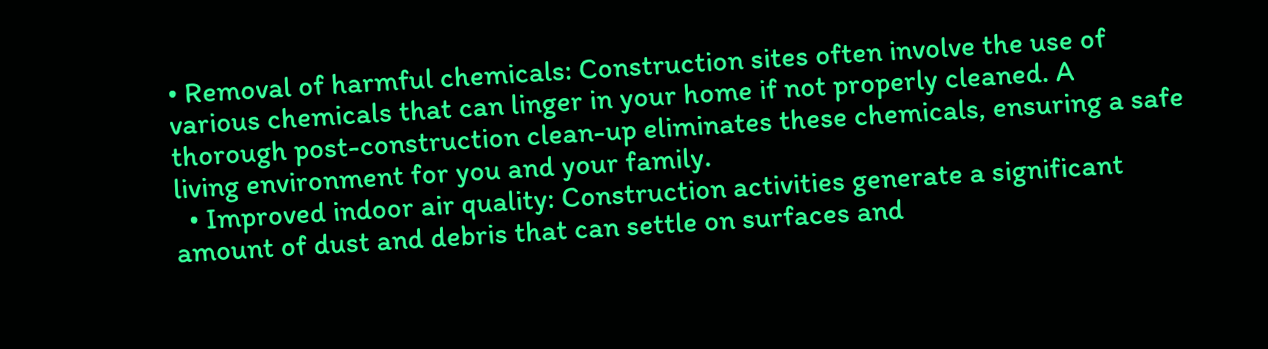• Removal of harmful chemicals: Construction sites often involve the use of various chemicals that can linger in your home if not properly cleaned. A thorough post-construction clean-up eliminates these chemicals, ensuring a safe living environment for you and your family.
  • Improved indoor air quality: Construction activities generate a significant amount of dust and debris that can settle on surfaces and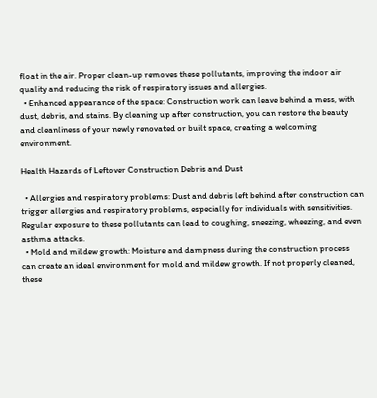float in the air. Proper clean-up removes these pollutants, improving the indoor air quality and reducing the risk of respiratory issues and allergies.
  • Enhanced appearance of the space: Construction work can leave behind a mess, with dust, debris, and stains. By cleaning up after construction, you can restore the beauty and cleanliness of your newly renovated or built space, creating a welcoming environment.

Health Hazards of Leftover Construction Debris and Dust

  • Allergies and respiratory problems: Dust and debris left behind after construction can trigger allergies and respiratory problems, especially for individuals with sensitivities. Regular exposure to these pollutants can lead to coughing, sneezing, wheezing, and even asthma attacks.
  • Mold and mildew growth: Moisture and dampness during the construction process can create an ideal environment for mold and mildew growth. If not properly cleaned, these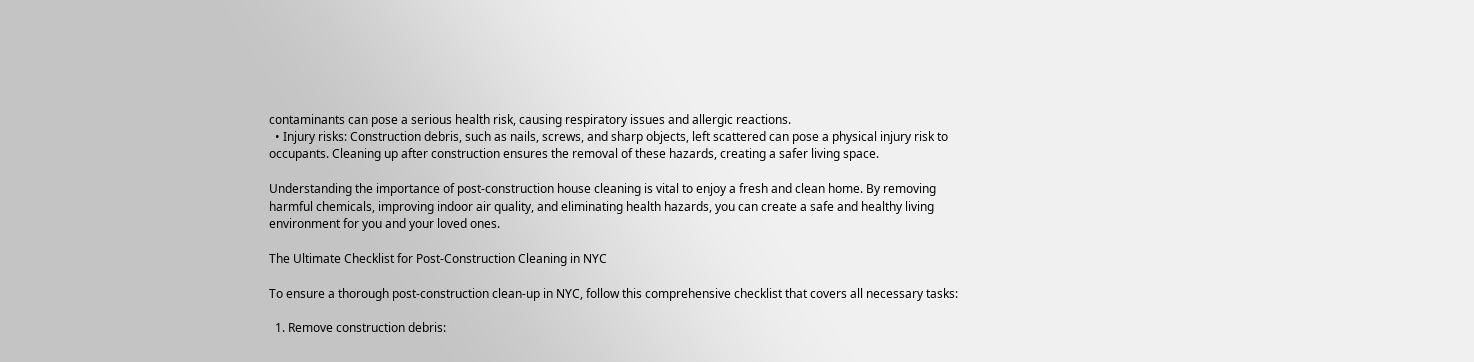contaminants can pose a serious health risk, causing respiratory issues and allergic reactions.
  • Injury risks: Construction debris, such as nails, screws, and sharp objects, left scattered can pose a physical injury risk to occupants. Cleaning up after construction ensures the removal of these hazards, creating a safer living space.

Understanding the importance of post-construction house cleaning is vital to enjoy a fresh and clean home. By removing harmful chemicals, improving indoor air quality, and eliminating health hazards, you can create a safe and healthy living environment for you and your loved ones.

The Ultimate Checklist for Post-Construction Cleaning in NYC

To ensure a thorough post-construction clean-up in NYC, follow this comprehensive checklist that covers all necessary tasks:

  1. Remove construction debris: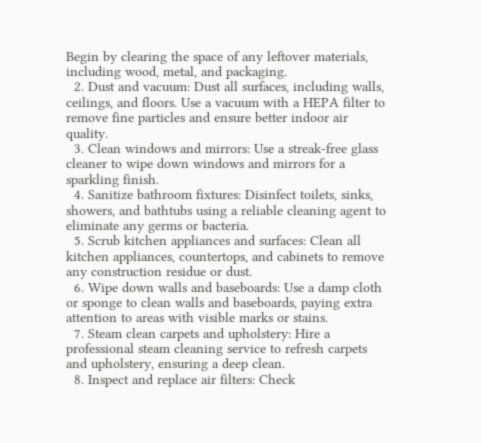Begin by clearing the space of any leftover materials, including wood, metal, and packaging.
  2. Dust and vacuum: Dust all surfaces, including walls, ceilings, and floors. Use a vacuum with a HEPA filter to remove fine particles and ensure better indoor air quality.
  3. Clean windows and mirrors: Use a streak-free glass cleaner to wipe down windows and mirrors for a sparkling finish.
  4. Sanitize bathroom fixtures: Disinfect toilets, sinks, showers, and bathtubs using a reliable cleaning agent to eliminate any germs or bacteria.
  5. Scrub kitchen appliances and surfaces: Clean all kitchen appliances, countertops, and cabinets to remove any construction residue or dust.
  6. Wipe down walls and baseboards: Use a damp cloth or sponge to clean walls and baseboards, paying extra attention to areas with visible marks or stains.
  7. Steam clean carpets and upholstery: Hire a professional steam cleaning service to refresh carpets and upholstery, ensuring a deep clean.
  8. Inspect and replace air filters: Check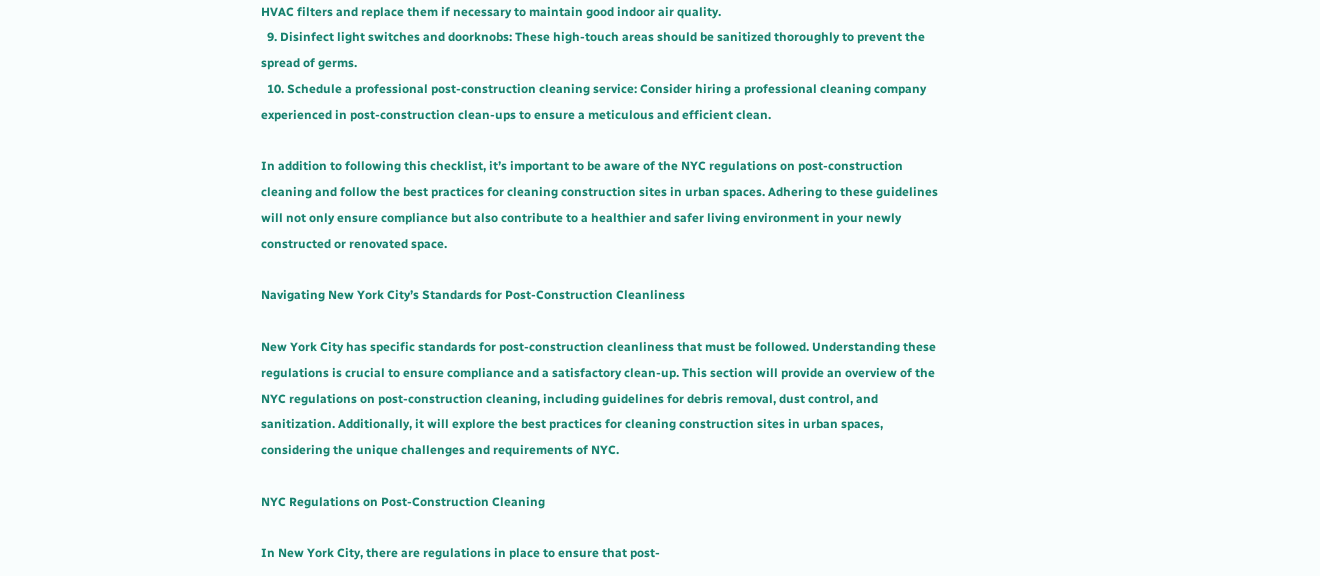HVAC filters and replace them if necessary to maintain good indoor air quality.
  9. Disinfect light switches and doorknobs: These high-touch areas should be sanitized thoroughly to prevent the spread of germs.
  10. Schedule a professional post-construction cleaning service: Consider hiring a professional cleaning company experienced in post-construction clean-ups to ensure a meticulous and efficient clean.

In addition to following this checklist, it’s important to be aware of the NYC regulations on post-construction cleaning and follow the best practices for cleaning construction sites in urban spaces. Adhering to these guidelines will not only ensure compliance but also contribute to a healthier and safer living environment in your newly constructed or renovated space.

Navigating New York City’s Standards for Post-Construction Cleanliness

New York City has specific standards for post-construction cleanliness that must be followed. Understanding these regulations is crucial to ensure compliance and a satisfactory clean-up. This section will provide an overview of the NYC regulations on post-construction cleaning, including guidelines for debris removal, dust control, and sanitization. Additionally, it will explore the best practices for cleaning construction sites in urban spaces, considering the unique challenges and requirements of NYC.

NYC Regulations on Post-Construction Cleaning

In New York City, there are regulations in place to ensure that post-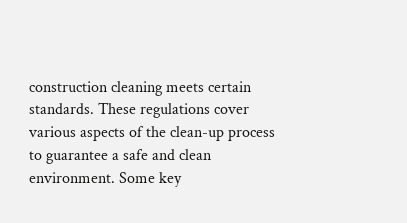construction cleaning meets certain standards. These regulations cover various aspects of the clean-up process to guarantee a safe and clean environment. Some key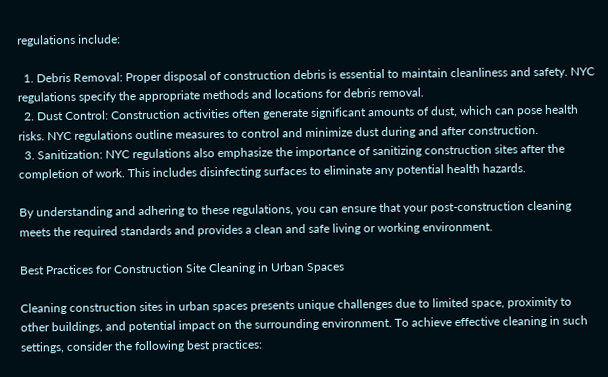regulations include:

  1. Debris Removal: Proper disposal of construction debris is essential to maintain cleanliness and safety. NYC regulations specify the appropriate methods and locations for debris removal.
  2. Dust Control: Construction activities often generate significant amounts of dust, which can pose health risks. NYC regulations outline measures to control and minimize dust during and after construction.
  3. Sanitization: NYC regulations also emphasize the importance of sanitizing construction sites after the completion of work. This includes disinfecting surfaces to eliminate any potential health hazards.

By understanding and adhering to these regulations, you can ensure that your post-construction cleaning meets the required standards and provides a clean and safe living or working environment.

Best Practices for Construction Site Cleaning in Urban Spaces

Cleaning construction sites in urban spaces presents unique challenges due to limited space, proximity to other buildings, and potential impact on the surrounding environment. To achieve effective cleaning in such settings, consider the following best practices: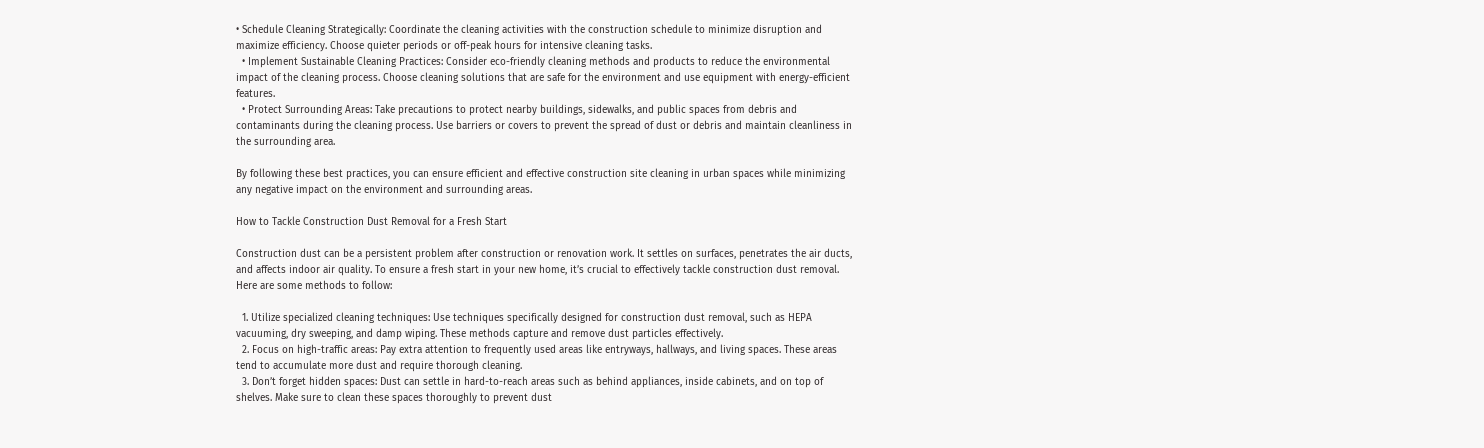• Schedule Cleaning Strategically: Coordinate the cleaning activities with the construction schedule to minimize disruption and maximize efficiency. Choose quieter periods or off-peak hours for intensive cleaning tasks.
  • Implement Sustainable Cleaning Practices: Consider eco-friendly cleaning methods and products to reduce the environmental impact of the cleaning process. Choose cleaning solutions that are safe for the environment and use equipment with energy-efficient features.
  • Protect Surrounding Areas: Take precautions to protect nearby buildings, sidewalks, and public spaces from debris and contaminants during the cleaning process. Use barriers or covers to prevent the spread of dust or debris and maintain cleanliness in the surrounding area.

By following these best practices, you can ensure efficient and effective construction site cleaning in urban spaces while minimizing any negative impact on the environment and surrounding areas.

How to Tackle Construction Dust Removal for a Fresh Start

Construction dust can be a persistent problem after construction or renovation work. It settles on surfaces, penetrates the air ducts, and affects indoor air quality. To ensure a fresh start in your new home, it’s crucial to effectively tackle construction dust removal. Here are some methods to follow:

  1. Utilize specialized cleaning techniques: Use techniques specifically designed for construction dust removal, such as HEPA vacuuming, dry sweeping, and damp wiping. These methods capture and remove dust particles effectively.
  2. Focus on high-traffic areas: Pay extra attention to frequently used areas like entryways, hallways, and living spaces. These areas tend to accumulate more dust and require thorough cleaning.
  3. Don’t forget hidden spaces: Dust can settle in hard-to-reach areas such as behind appliances, inside cabinets, and on top of shelves. Make sure to clean these spaces thoroughly to prevent dust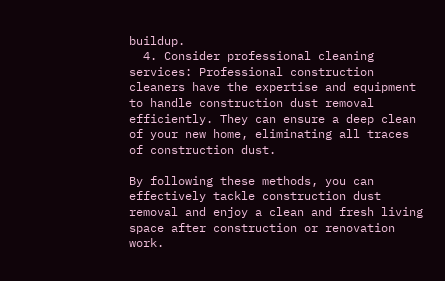buildup.
  4. Consider professional cleaning services: Professional construction cleaners have the expertise and equipment to handle construction dust removal efficiently. They can ensure a deep clean of your new home, eliminating all traces of construction dust.

By following these methods, you can effectively tackle construction dust removal and enjoy a clean and fresh living space after construction or renovation work.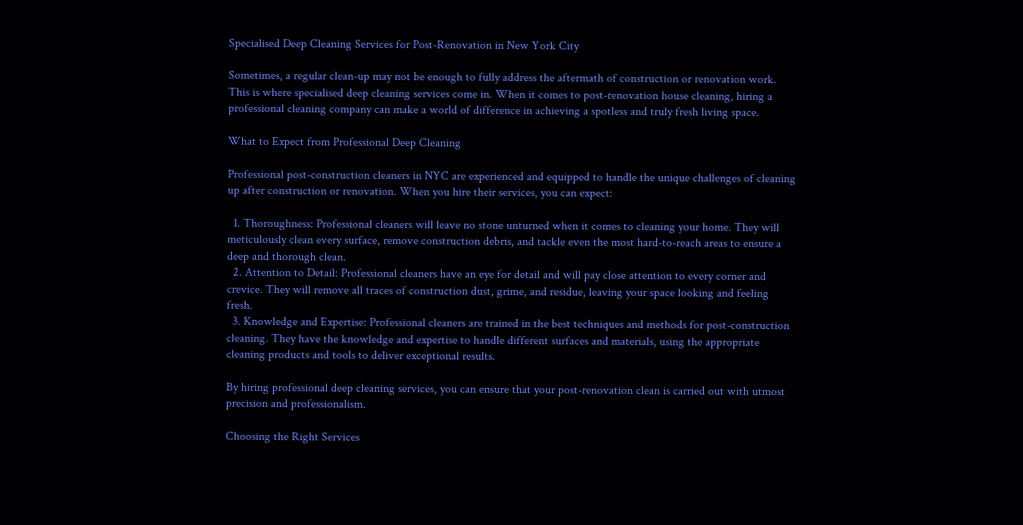Specialised Deep Cleaning Services for Post-Renovation in New York City

Sometimes, a regular clean-up may not be enough to fully address the aftermath of construction or renovation work. This is where specialised deep cleaning services come in. When it comes to post-renovation house cleaning, hiring a professional cleaning company can make a world of difference in achieving a spotless and truly fresh living space.

What to Expect from Professional Deep Cleaning

Professional post-construction cleaners in NYC are experienced and equipped to handle the unique challenges of cleaning up after construction or renovation. When you hire their services, you can expect:

  1. Thoroughness: Professional cleaners will leave no stone unturned when it comes to cleaning your home. They will meticulously clean every surface, remove construction debris, and tackle even the most hard-to-reach areas to ensure a deep and thorough clean.
  2. Attention to Detail: Professional cleaners have an eye for detail and will pay close attention to every corner and crevice. They will remove all traces of construction dust, grime, and residue, leaving your space looking and feeling fresh.
  3. Knowledge and Expertise: Professional cleaners are trained in the best techniques and methods for post-construction cleaning. They have the knowledge and expertise to handle different surfaces and materials, using the appropriate cleaning products and tools to deliver exceptional results.

By hiring professional deep cleaning services, you can ensure that your post-renovation clean is carried out with utmost precision and professionalism.

Choosing the Right Services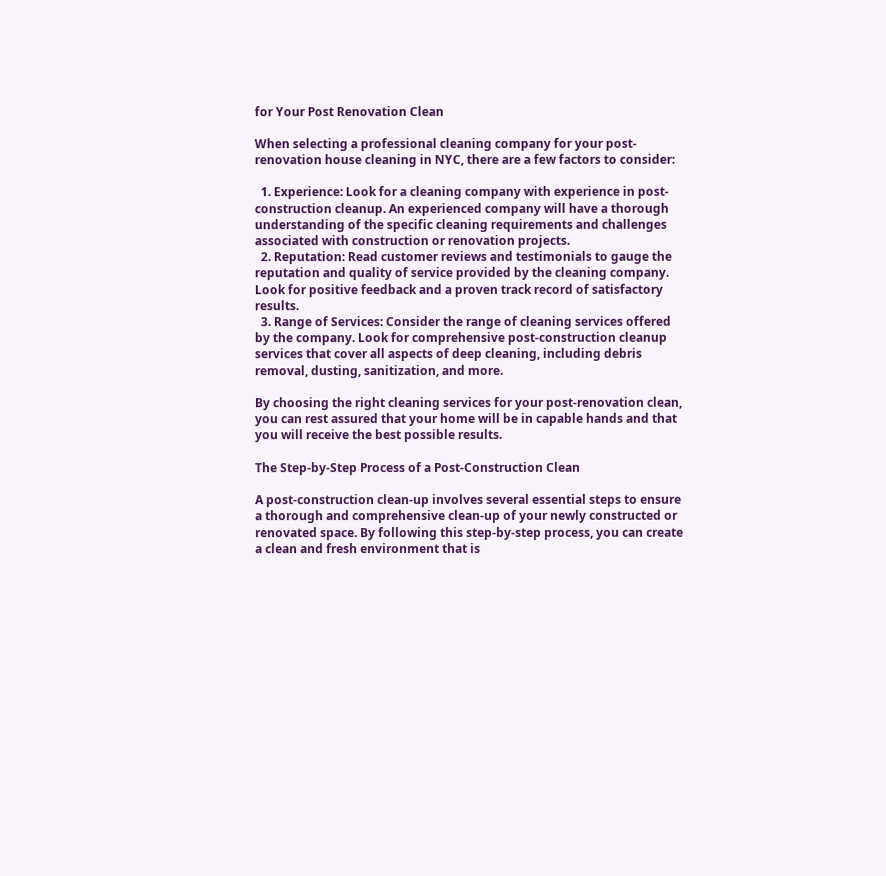for Your Post Renovation Clean

When selecting a professional cleaning company for your post-renovation house cleaning in NYC, there are a few factors to consider:

  1. Experience: Look for a cleaning company with experience in post-construction cleanup. An experienced company will have a thorough understanding of the specific cleaning requirements and challenges associated with construction or renovation projects.
  2. Reputation: Read customer reviews and testimonials to gauge the reputation and quality of service provided by the cleaning company. Look for positive feedback and a proven track record of satisfactory results.
  3. Range of Services: Consider the range of cleaning services offered by the company. Look for comprehensive post-construction cleanup services that cover all aspects of deep cleaning, including debris removal, dusting, sanitization, and more.

By choosing the right cleaning services for your post-renovation clean, you can rest assured that your home will be in capable hands and that you will receive the best possible results.

The Step-by-Step Process of a Post-Construction Clean

A post-construction clean-up involves several essential steps to ensure a thorough and comprehensive clean-up of your newly constructed or renovated space. By following this step-by-step process, you can create a clean and fresh environment that is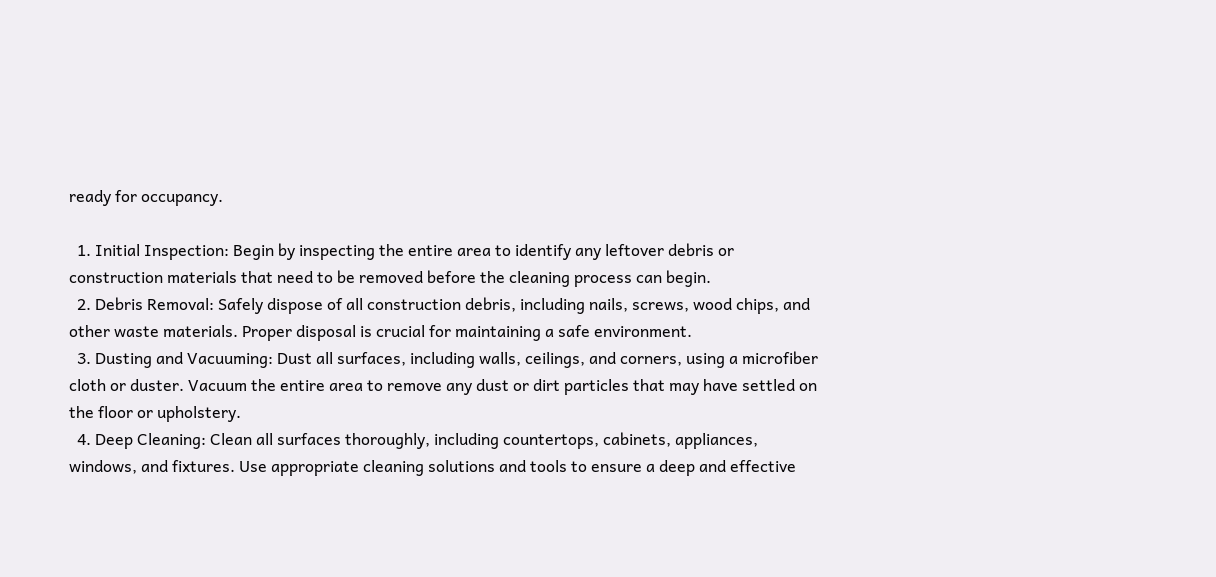ready for occupancy.

  1. Initial Inspection: Begin by inspecting the entire area to identify any leftover debris or construction materials that need to be removed before the cleaning process can begin.
  2. Debris Removal: Safely dispose of all construction debris, including nails, screws, wood chips, and other waste materials. Proper disposal is crucial for maintaining a safe environment.
  3. Dusting and Vacuuming: Dust all surfaces, including walls, ceilings, and corners, using a microfiber cloth or duster. Vacuum the entire area to remove any dust or dirt particles that may have settled on the floor or upholstery.
  4. Deep Cleaning: Clean all surfaces thoroughly, including countertops, cabinets, appliances, windows, and fixtures. Use appropriate cleaning solutions and tools to ensure a deep and effective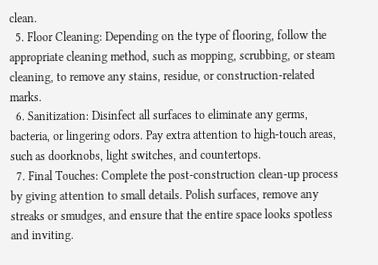clean.
  5. Floor Cleaning: Depending on the type of flooring, follow the appropriate cleaning method, such as mopping, scrubbing, or steam cleaning, to remove any stains, residue, or construction-related marks.
  6. Sanitization: Disinfect all surfaces to eliminate any germs, bacteria, or lingering odors. Pay extra attention to high-touch areas, such as doorknobs, light switches, and countertops.
  7. Final Touches: Complete the post-construction clean-up process by giving attention to small details. Polish surfaces, remove any streaks or smudges, and ensure that the entire space looks spotless and inviting.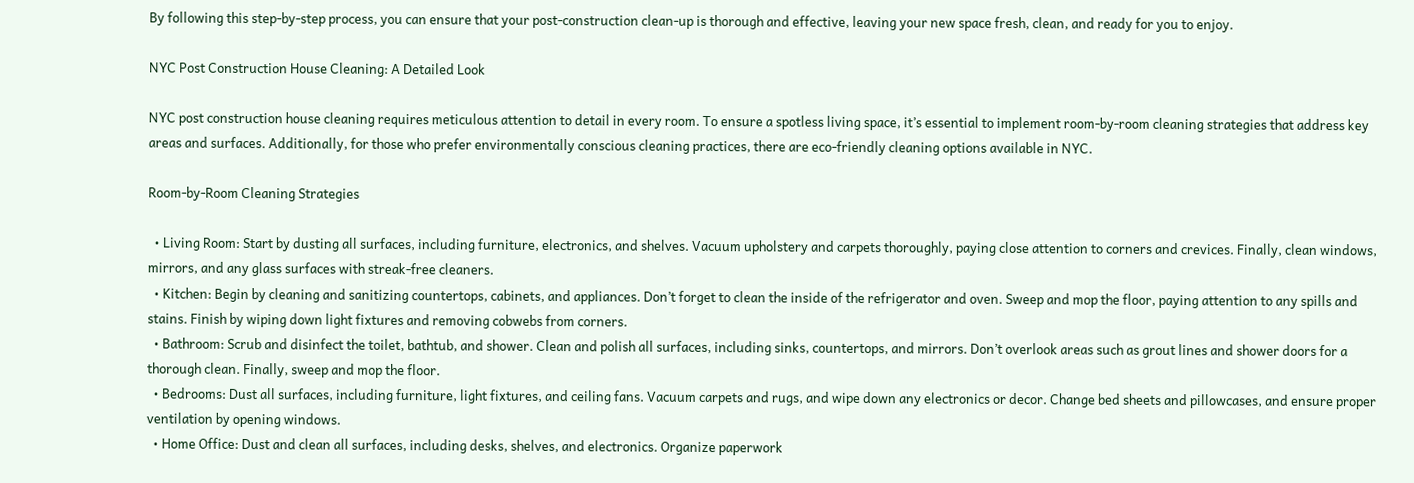By following this step-by-step process, you can ensure that your post-construction clean-up is thorough and effective, leaving your new space fresh, clean, and ready for you to enjoy.

NYC Post Construction House Cleaning: A Detailed Look

NYC post construction house cleaning requires meticulous attention to detail in every room. To ensure a spotless living space, it’s essential to implement room-by-room cleaning strategies that address key areas and surfaces. Additionally, for those who prefer environmentally conscious cleaning practices, there are eco-friendly cleaning options available in NYC.

Room-by-Room Cleaning Strategies

  • Living Room: Start by dusting all surfaces, including furniture, electronics, and shelves. Vacuum upholstery and carpets thoroughly, paying close attention to corners and crevices. Finally, clean windows, mirrors, and any glass surfaces with streak-free cleaners.
  • Kitchen: Begin by cleaning and sanitizing countertops, cabinets, and appliances. Don’t forget to clean the inside of the refrigerator and oven. Sweep and mop the floor, paying attention to any spills and stains. Finish by wiping down light fixtures and removing cobwebs from corners.
  • Bathroom: Scrub and disinfect the toilet, bathtub, and shower. Clean and polish all surfaces, including sinks, countertops, and mirrors. Don’t overlook areas such as grout lines and shower doors for a thorough clean. Finally, sweep and mop the floor.
  • Bedrooms: Dust all surfaces, including furniture, light fixtures, and ceiling fans. Vacuum carpets and rugs, and wipe down any electronics or decor. Change bed sheets and pillowcases, and ensure proper ventilation by opening windows.
  • Home Office: Dust and clean all surfaces, including desks, shelves, and electronics. Organize paperwork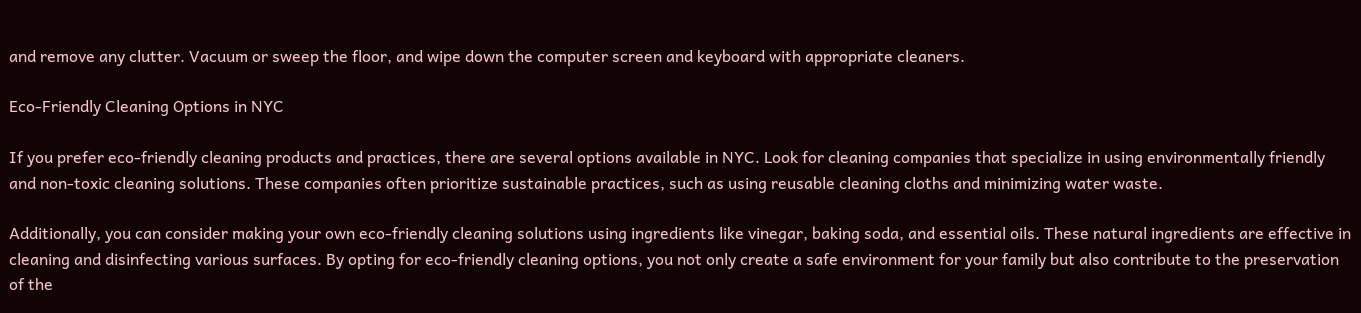and remove any clutter. Vacuum or sweep the floor, and wipe down the computer screen and keyboard with appropriate cleaners.

Eco-Friendly Cleaning Options in NYC

If you prefer eco-friendly cleaning products and practices, there are several options available in NYC. Look for cleaning companies that specialize in using environmentally friendly and non-toxic cleaning solutions. These companies often prioritize sustainable practices, such as using reusable cleaning cloths and minimizing water waste.

Additionally, you can consider making your own eco-friendly cleaning solutions using ingredients like vinegar, baking soda, and essential oils. These natural ingredients are effective in cleaning and disinfecting various surfaces. By opting for eco-friendly cleaning options, you not only create a safe environment for your family but also contribute to the preservation of the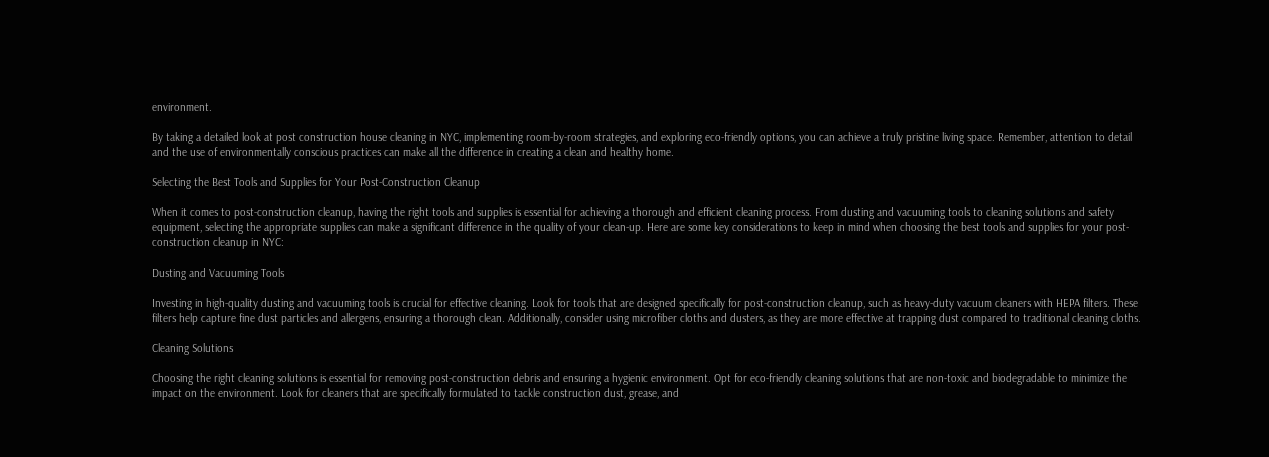environment.

By taking a detailed look at post construction house cleaning in NYC, implementing room-by-room strategies, and exploring eco-friendly options, you can achieve a truly pristine living space. Remember, attention to detail and the use of environmentally conscious practices can make all the difference in creating a clean and healthy home.

Selecting the Best Tools and Supplies for Your Post-Construction Cleanup

When it comes to post-construction cleanup, having the right tools and supplies is essential for achieving a thorough and efficient cleaning process. From dusting and vacuuming tools to cleaning solutions and safety equipment, selecting the appropriate supplies can make a significant difference in the quality of your clean-up. Here are some key considerations to keep in mind when choosing the best tools and supplies for your post-construction cleanup in NYC:

Dusting and Vacuuming Tools

Investing in high-quality dusting and vacuuming tools is crucial for effective cleaning. Look for tools that are designed specifically for post-construction cleanup, such as heavy-duty vacuum cleaners with HEPA filters. These filters help capture fine dust particles and allergens, ensuring a thorough clean. Additionally, consider using microfiber cloths and dusters, as they are more effective at trapping dust compared to traditional cleaning cloths.

Cleaning Solutions

Choosing the right cleaning solutions is essential for removing post-construction debris and ensuring a hygienic environment. Opt for eco-friendly cleaning solutions that are non-toxic and biodegradable to minimize the impact on the environment. Look for cleaners that are specifically formulated to tackle construction dust, grease, and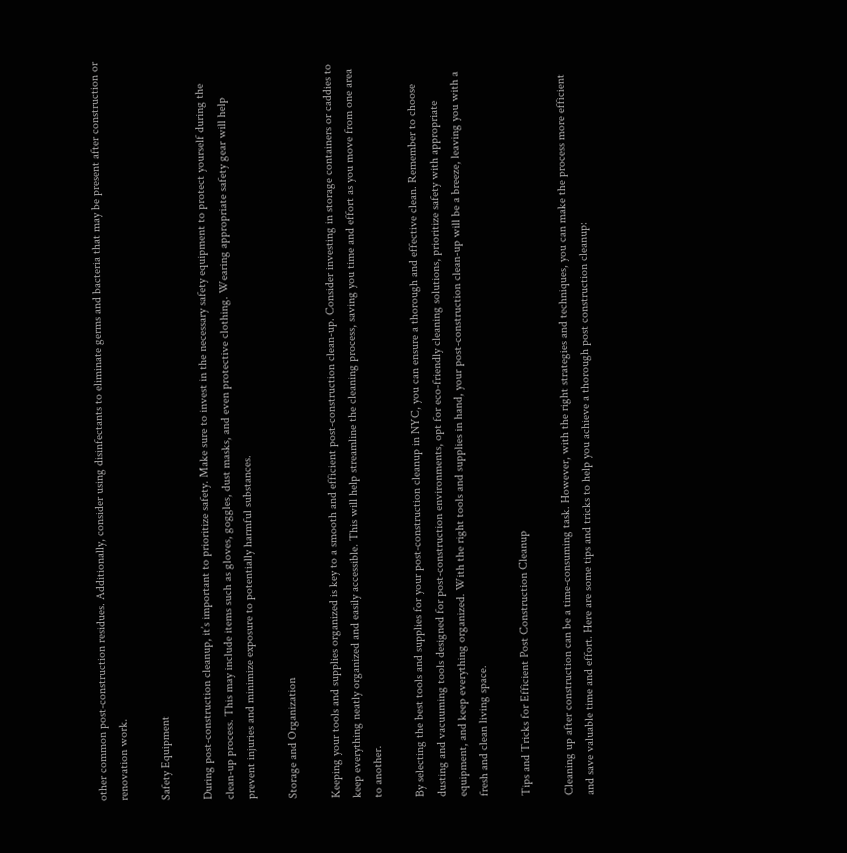other common post-construction residues. Additionally, consider using disinfectants to eliminate germs and bacteria that may be present after construction or renovation work.

Safety Equipment

During post-construction cleanup, it’s important to prioritize safety. Make sure to invest in the necessary safety equipment to protect yourself during the clean-up process. This may include items such as gloves, goggles, dust masks, and even protective clothing. Wearing appropriate safety gear will help prevent injuries and minimize exposure to potentially harmful substances.

Storage and Organization

Keeping your tools and supplies organized is key to a smooth and efficient post-construction clean-up. Consider investing in storage containers or caddies to keep everything neatly organized and easily accessible. This will help streamline the cleaning process, saving you time and effort as you move from one area to another.

By selecting the best tools and supplies for your post-construction cleanup in NYC, you can ensure a thorough and effective clean. Remember to choose dusting and vacuuming tools designed for post-construction environments, opt for eco-friendly cleaning solutions, prioritize safety with appropriate equipment, and keep everything organized. With the right tools and supplies in hand, your post-construction clean-up will be a breeze, leaving you with a fresh and clean living space.

Tips and Tricks for Efficient Post Construction Cleanup

Cleaning up after construction can be a time-consuming task. However, with the right strategies and techniques, you can make the process more efficient and save valuable time and effort. Here are some tips and tricks to help you achieve a thorough post construction cleanup: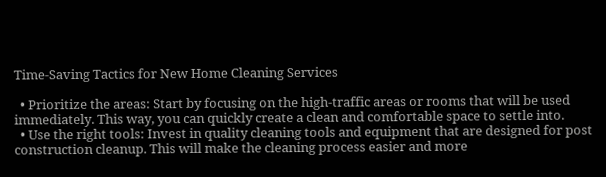Time-Saving Tactics for New Home Cleaning Services

  • Prioritize the areas: Start by focusing on the high-traffic areas or rooms that will be used immediately. This way, you can quickly create a clean and comfortable space to settle into.
  • Use the right tools: Invest in quality cleaning tools and equipment that are designed for post construction cleanup. This will make the cleaning process easier and more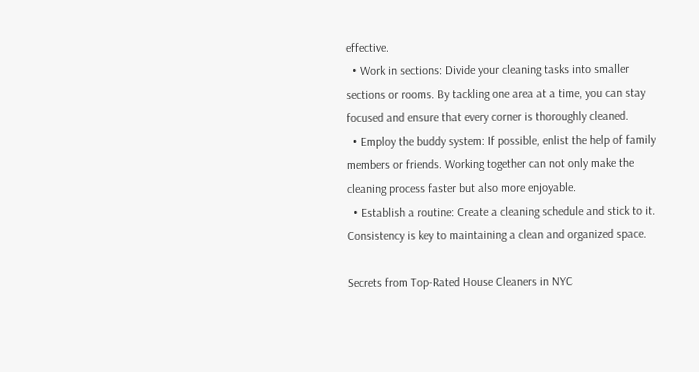effective.
  • Work in sections: Divide your cleaning tasks into smaller sections or rooms. By tackling one area at a time, you can stay focused and ensure that every corner is thoroughly cleaned.
  • Employ the buddy system: If possible, enlist the help of family members or friends. Working together can not only make the cleaning process faster but also more enjoyable.
  • Establish a routine: Create a cleaning schedule and stick to it. Consistency is key to maintaining a clean and organized space.

Secrets from Top-Rated House Cleaners in NYC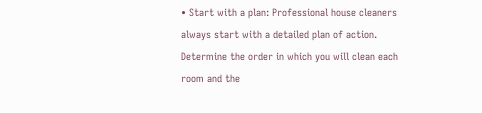• Start with a plan: Professional house cleaners always start with a detailed plan of action. Determine the order in which you will clean each room and the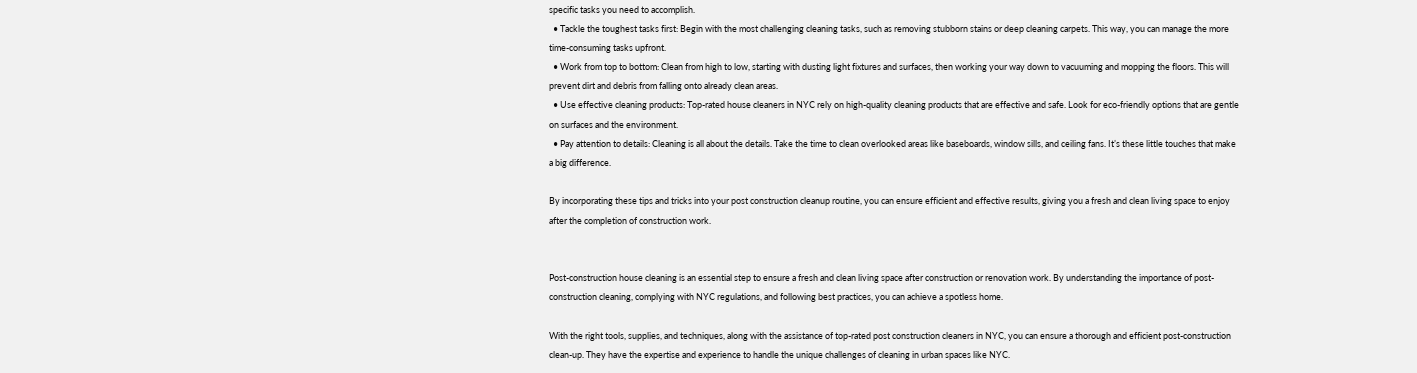specific tasks you need to accomplish.
  • Tackle the toughest tasks first: Begin with the most challenging cleaning tasks, such as removing stubborn stains or deep cleaning carpets. This way, you can manage the more time-consuming tasks upfront.
  • Work from top to bottom: Clean from high to low, starting with dusting light fixtures and surfaces, then working your way down to vacuuming and mopping the floors. This will prevent dirt and debris from falling onto already clean areas.
  • Use effective cleaning products: Top-rated house cleaners in NYC rely on high-quality cleaning products that are effective and safe. Look for eco-friendly options that are gentle on surfaces and the environment.
  • Pay attention to details: Cleaning is all about the details. Take the time to clean overlooked areas like baseboards, window sills, and ceiling fans. It’s these little touches that make a big difference.

By incorporating these tips and tricks into your post construction cleanup routine, you can ensure efficient and effective results, giving you a fresh and clean living space to enjoy after the completion of construction work.


Post-construction house cleaning is an essential step to ensure a fresh and clean living space after construction or renovation work. By understanding the importance of post-construction cleaning, complying with NYC regulations, and following best practices, you can achieve a spotless home.

With the right tools, supplies, and techniques, along with the assistance of top-rated post construction cleaners in NYC, you can ensure a thorough and efficient post-construction clean-up. They have the expertise and experience to handle the unique challenges of cleaning in urban spaces like NYC.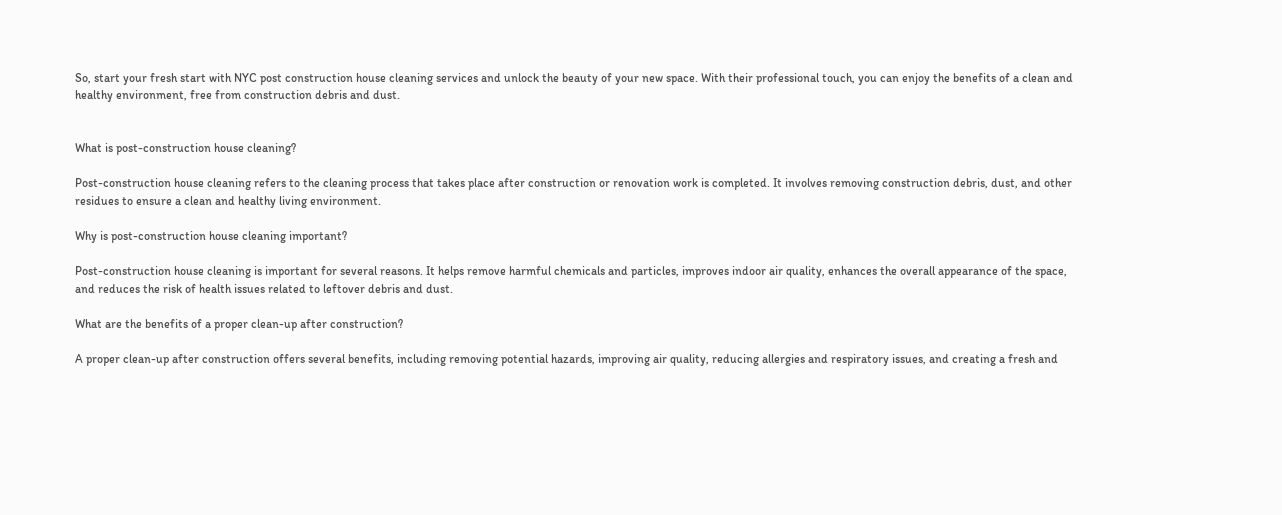So, start your fresh start with NYC post construction house cleaning services and unlock the beauty of your new space. With their professional touch, you can enjoy the benefits of a clean and healthy environment, free from construction debris and dust.


What is post-construction house cleaning?

Post-construction house cleaning refers to the cleaning process that takes place after construction or renovation work is completed. It involves removing construction debris, dust, and other residues to ensure a clean and healthy living environment.

Why is post-construction house cleaning important?

Post-construction house cleaning is important for several reasons. It helps remove harmful chemicals and particles, improves indoor air quality, enhances the overall appearance of the space, and reduces the risk of health issues related to leftover debris and dust.

What are the benefits of a proper clean-up after construction?

A proper clean-up after construction offers several benefits, including removing potential hazards, improving air quality, reducing allergies and respiratory issues, and creating a fresh and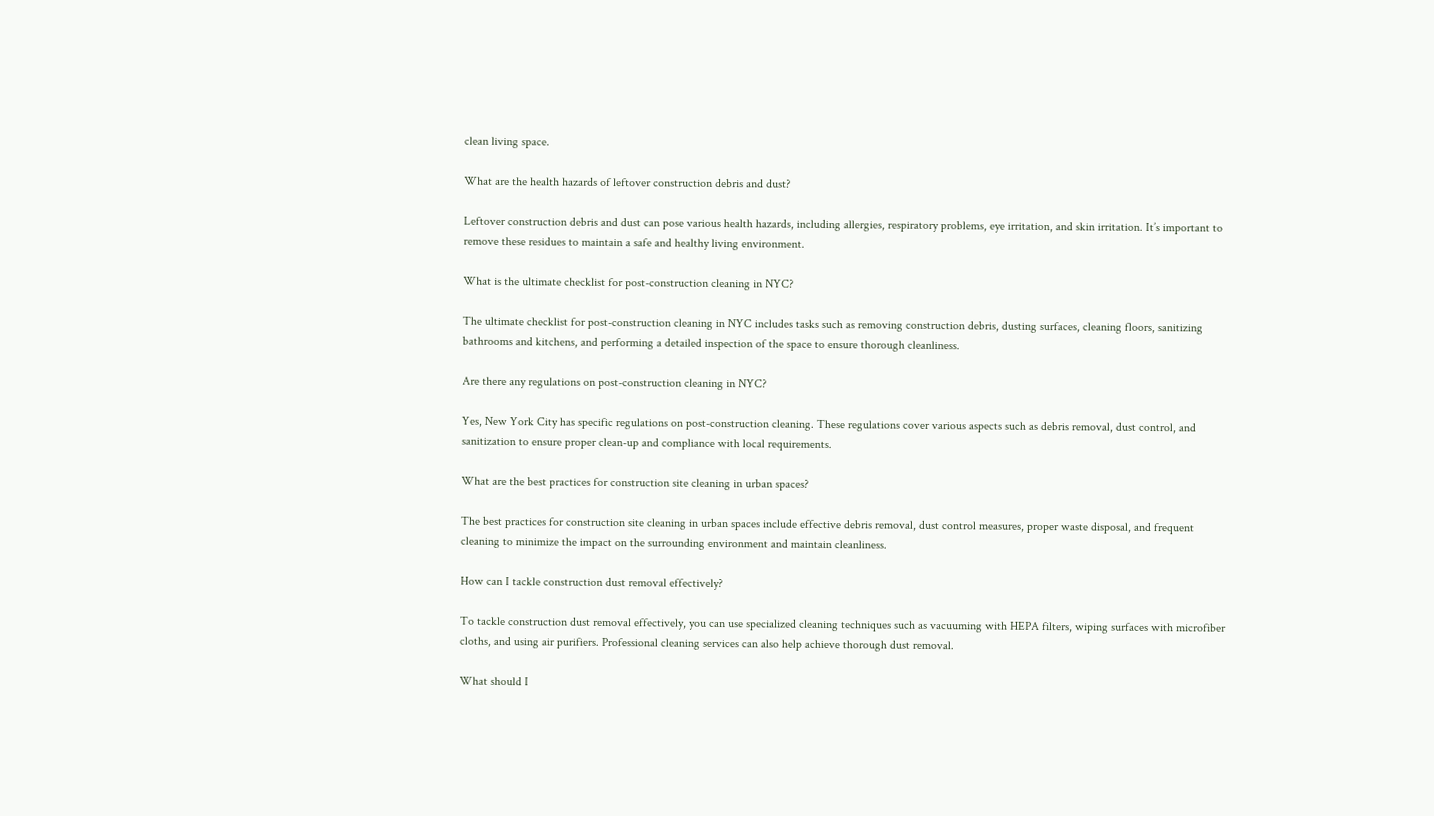clean living space.

What are the health hazards of leftover construction debris and dust?

Leftover construction debris and dust can pose various health hazards, including allergies, respiratory problems, eye irritation, and skin irritation. It’s important to remove these residues to maintain a safe and healthy living environment.

What is the ultimate checklist for post-construction cleaning in NYC?

The ultimate checklist for post-construction cleaning in NYC includes tasks such as removing construction debris, dusting surfaces, cleaning floors, sanitizing bathrooms and kitchens, and performing a detailed inspection of the space to ensure thorough cleanliness.

Are there any regulations on post-construction cleaning in NYC?

Yes, New York City has specific regulations on post-construction cleaning. These regulations cover various aspects such as debris removal, dust control, and sanitization to ensure proper clean-up and compliance with local requirements.

What are the best practices for construction site cleaning in urban spaces?

The best practices for construction site cleaning in urban spaces include effective debris removal, dust control measures, proper waste disposal, and frequent cleaning to minimize the impact on the surrounding environment and maintain cleanliness.

How can I tackle construction dust removal effectively?

To tackle construction dust removal effectively, you can use specialized cleaning techniques such as vacuuming with HEPA filters, wiping surfaces with microfiber cloths, and using air purifiers. Professional cleaning services can also help achieve thorough dust removal.

What should I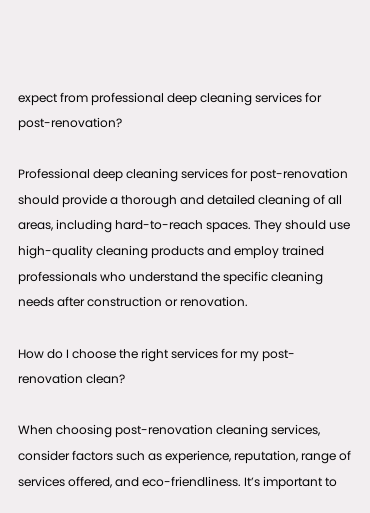expect from professional deep cleaning services for post-renovation?

Professional deep cleaning services for post-renovation should provide a thorough and detailed cleaning of all areas, including hard-to-reach spaces. They should use high-quality cleaning products and employ trained professionals who understand the specific cleaning needs after construction or renovation.

How do I choose the right services for my post-renovation clean?

When choosing post-renovation cleaning services, consider factors such as experience, reputation, range of services offered, and eco-friendliness. It’s important to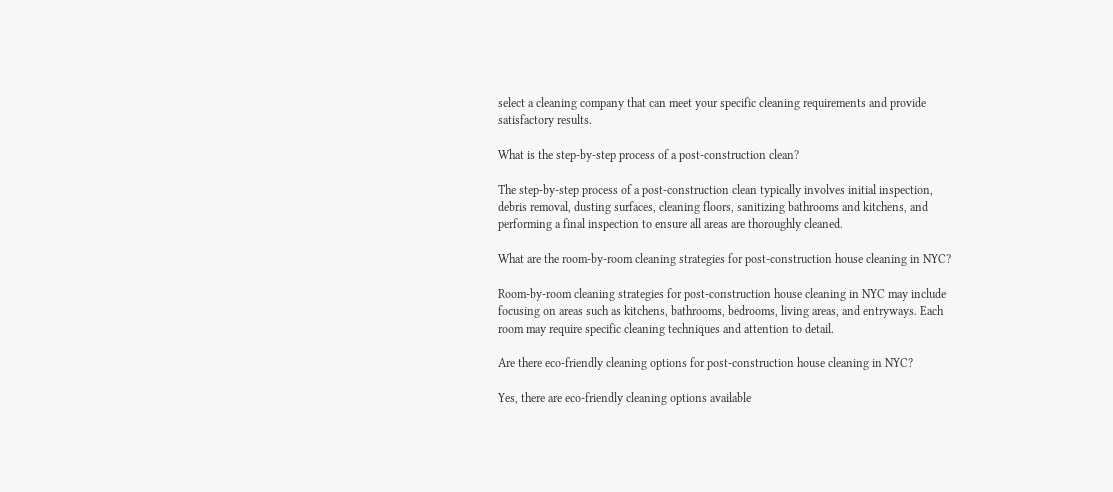select a cleaning company that can meet your specific cleaning requirements and provide satisfactory results.

What is the step-by-step process of a post-construction clean?

The step-by-step process of a post-construction clean typically involves initial inspection, debris removal, dusting surfaces, cleaning floors, sanitizing bathrooms and kitchens, and performing a final inspection to ensure all areas are thoroughly cleaned.

What are the room-by-room cleaning strategies for post-construction house cleaning in NYC?

Room-by-room cleaning strategies for post-construction house cleaning in NYC may include focusing on areas such as kitchens, bathrooms, bedrooms, living areas, and entryways. Each room may require specific cleaning techniques and attention to detail.

Are there eco-friendly cleaning options for post-construction house cleaning in NYC?

Yes, there are eco-friendly cleaning options available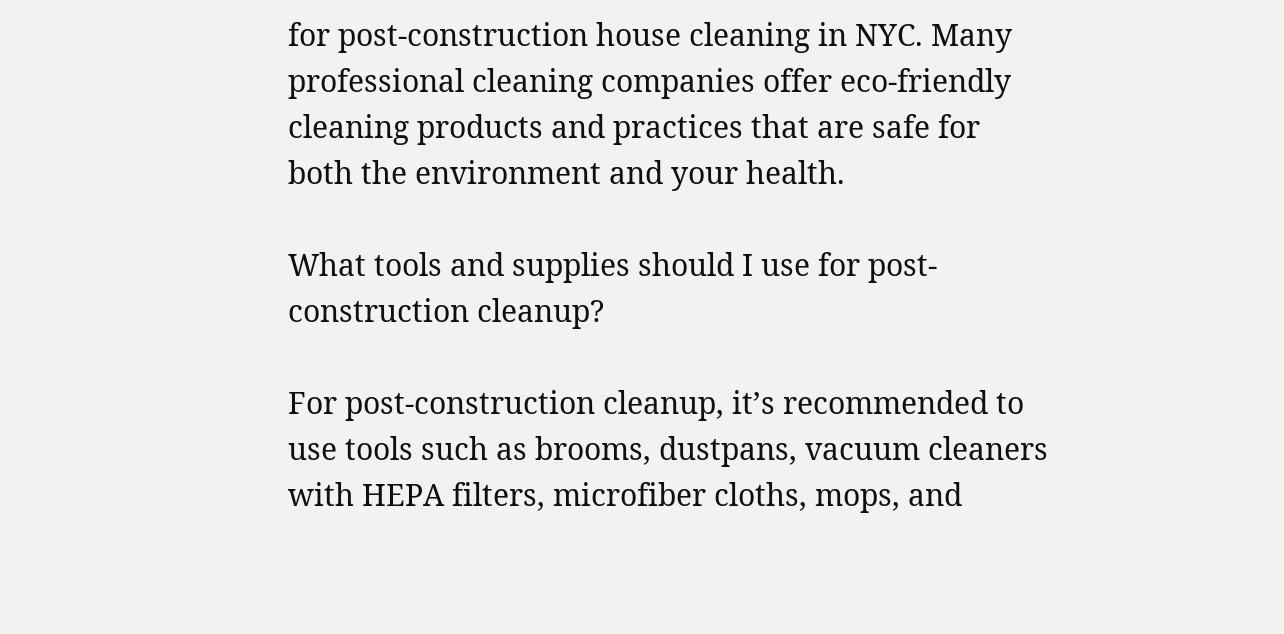for post-construction house cleaning in NYC. Many professional cleaning companies offer eco-friendly cleaning products and practices that are safe for both the environment and your health.

What tools and supplies should I use for post-construction cleanup?

For post-construction cleanup, it’s recommended to use tools such as brooms, dustpans, vacuum cleaners with HEPA filters, microfiber cloths, mops, and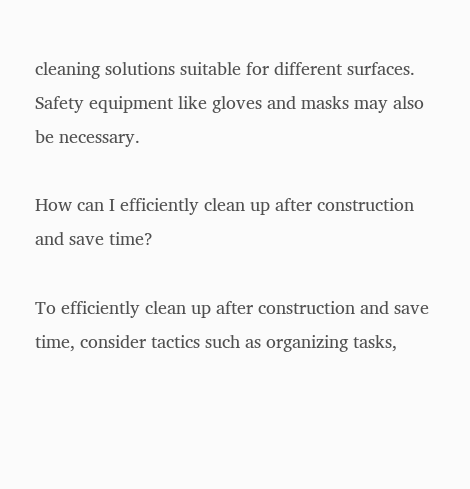cleaning solutions suitable for different surfaces. Safety equipment like gloves and masks may also be necessary.

How can I efficiently clean up after construction and save time?

To efficiently clean up after construction and save time, consider tactics such as organizing tasks,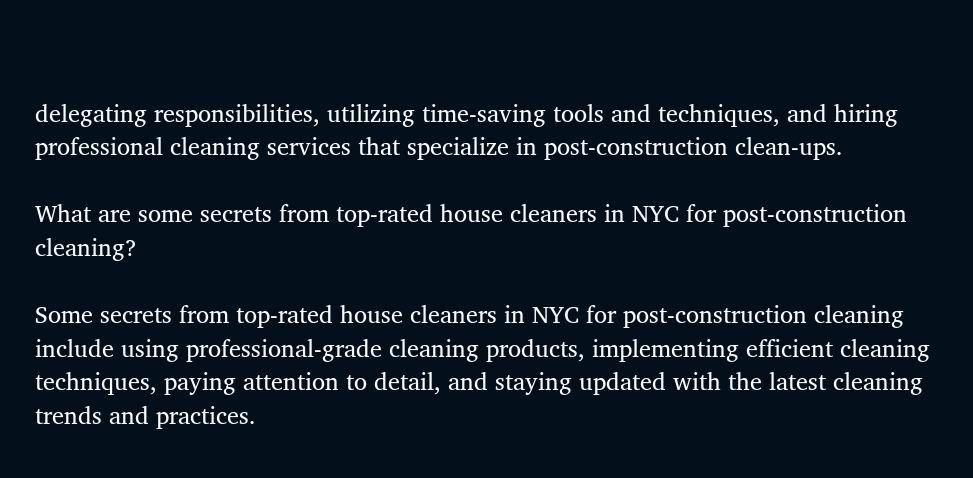delegating responsibilities, utilizing time-saving tools and techniques, and hiring professional cleaning services that specialize in post-construction clean-ups.

What are some secrets from top-rated house cleaners in NYC for post-construction cleaning?

Some secrets from top-rated house cleaners in NYC for post-construction cleaning include using professional-grade cleaning products, implementing efficient cleaning techniques, paying attention to detail, and staying updated with the latest cleaning trends and practices.